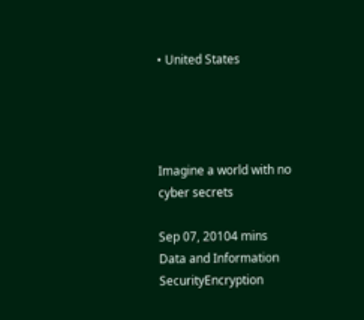• United States




Imagine a world with no cyber secrets

Sep 07, 20104 mins
Data and Information SecurityEncryption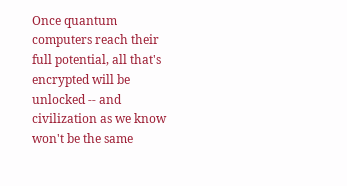Once quantum computers reach their full potential, all that's encrypted will be unlocked -- and civilization as we know won't be the same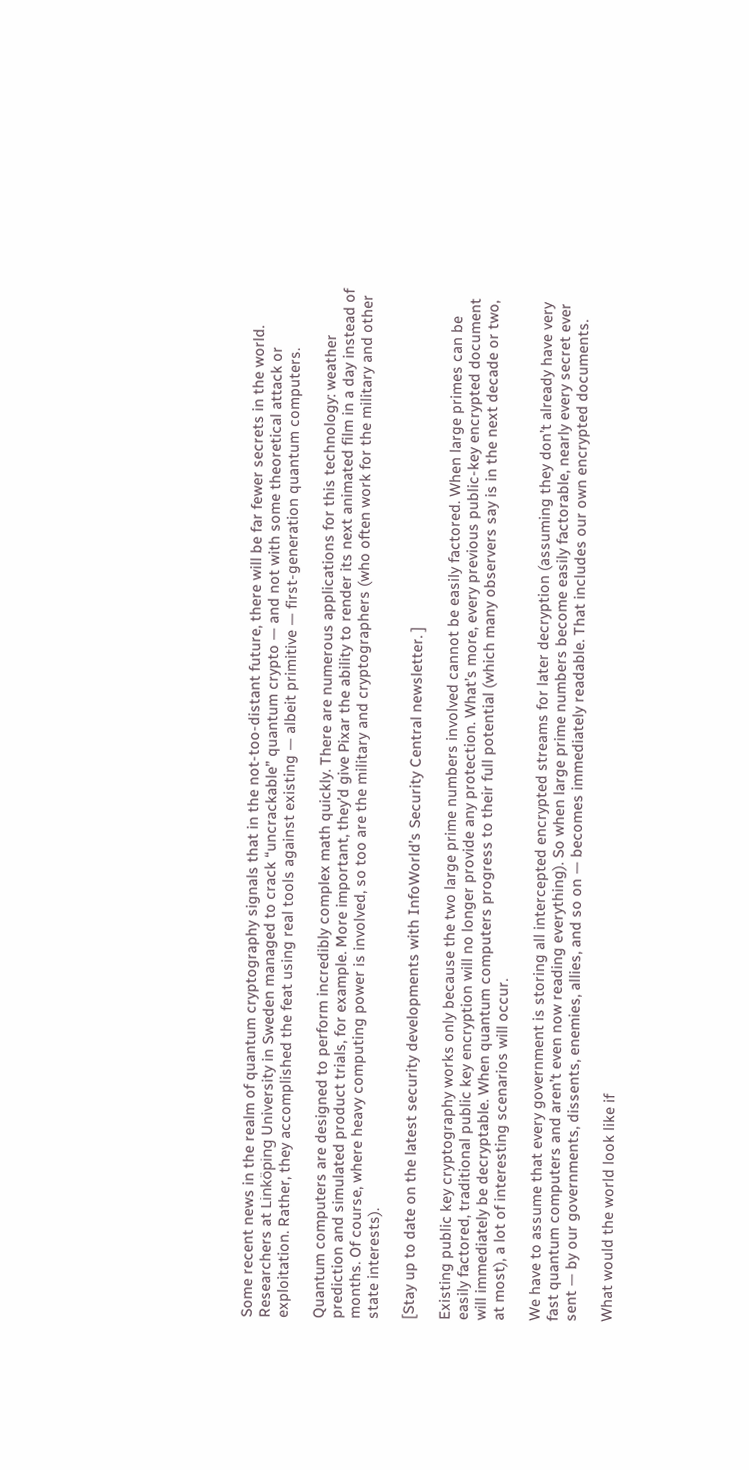Some recent news in the realm of quantum cryptography signals that in the not-too-distant future, there will be far fewer secrets in the world. Researchers at Linköping University in Sweden managed to crack “uncrackable” quantum crypto — and not with some theoretical attack or exploitation. Rather, they accomplished the feat using real tools against existing — albeit primitive — first-generation quantum computers.

Quantum computers are designed to perform incredibly complex math quickly. There are numerous applications for this technology: weather prediction and simulated product trials, for example. More important, they’d give Pixar the ability to render its next animated film in a day instead of months. Of course, where heavy computing power is involved, so too are the military and cryptographers (who often work for the military and other state interests).

[Stay up to date on the latest security developments with InfoWorld’s Security Central newsletter. ]

Existing public key cryptography works only because the two large prime numbers involved cannot be easily factored. When large primes can be easily factored, traditional public key encryption will no longer provide any protection. What’s more, every previous public-key encrypted document will immediately be decryptable. When quantum computers progress to their full potential (which many observers say is in the next decade or two, at most), a lot of interesting scenarios will occur.

We have to assume that every government is storing all intercepted encrypted streams for later decryption (assuming they don’t already have very fast quantum computers and aren’t even now reading everything). So when large prime numbers become easily factorable, nearly every secret ever sent — by our governments, dissents, enemies, allies, and so on — becomes immediately readable. That includes our own encrypted documents.

What would the world look like if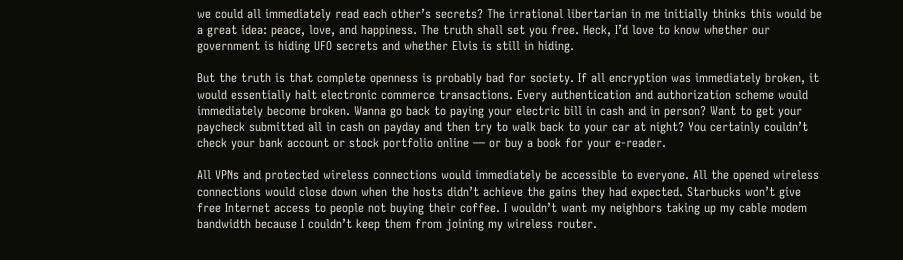we could all immediately read each other’s secrets? The irrational libertarian in me initially thinks this would be a great idea: peace, love, and happiness. The truth shall set you free. Heck, I’d love to know whether our government is hiding UFO secrets and whether Elvis is still in hiding.

But the truth is that complete openness is probably bad for society. If all encryption was immediately broken, it would essentially halt electronic commerce transactions. Every authentication and authorization scheme would immediately become broken. Wanna go back to paying your electric bill in cash and in person? Want to get your paycheck submitted all in cash on payday and then try to walk back to your car at night? You certainly couldn’t check your bank account or stock portfolio online — or buy a book for your e-reader.

All VPNs and protected wireless connections would immediately be accessible to everyone. All the opened wireless connections would close down when the hosts didn’t achieve the gains they had expected. Starbucks won’t give free Internet access to people not buying their coffee. I wouldn’t want my neighbors taking up my cable modem bandwidth because I couldn’t keep them from joining my wireless router.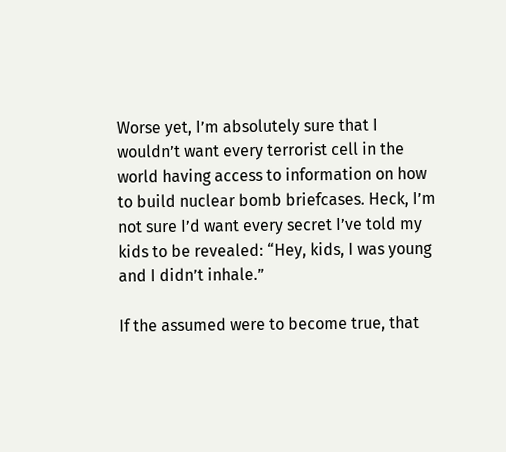Worse yet, I’m absolutely sure that I wouldn’t want every terrorist cell in the world having access to information on how to build nuclear bomb briefcases. Heck, I’m not sure I’d want every secret I’ve told my kids to be revealed: “Hey, kids, I was young and I didn’t inhale.”

If the assumed were to become true, that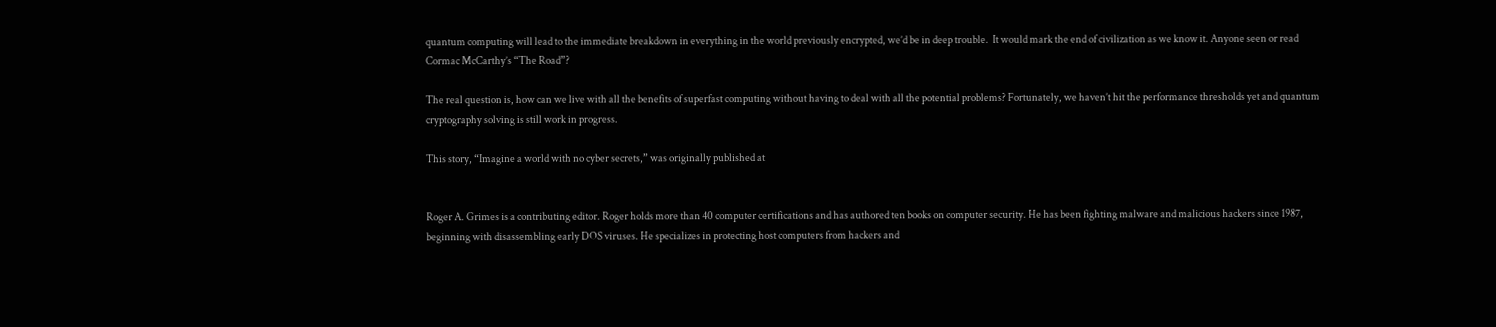quantum computing will lead to the immediate breakdown in everything in the world previously encrypted, we’d be in deep trouble.  It would mark the end of civilization as we know it. Anyone seen or read Cormac McCarthy’s “The Road”?

The real question is, how can we live with all the benefits of superfast computing without having to deal with all the potential problems? Fortunately, we haven’t hit the performance thresholds yet and quantum cryptography solving is still work in progress.

This story, “Imagine a world with no cyber secrets,” was originally published at


Roger A. Grimes is a contributing editor. Roger holds more than 40 computer certifications and has authored ten books on computer security. He has been fighting malware and malicious hackers since 1987, beginning with disassembling early DOS viruses. He specializes in protecting host computers from hackers and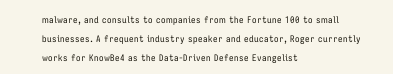malware, and consults to companies from the Fortune 100 to small businesses. A frequent industry speaker and educator, Roger currently works for KnowBe4 as the Data-Driven Defense Evangelist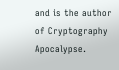and is the author of Cryptography Apocalypse.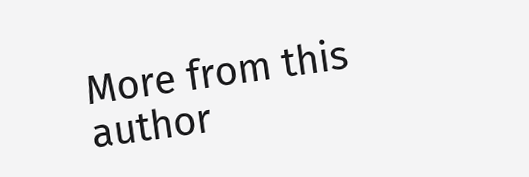More from this author